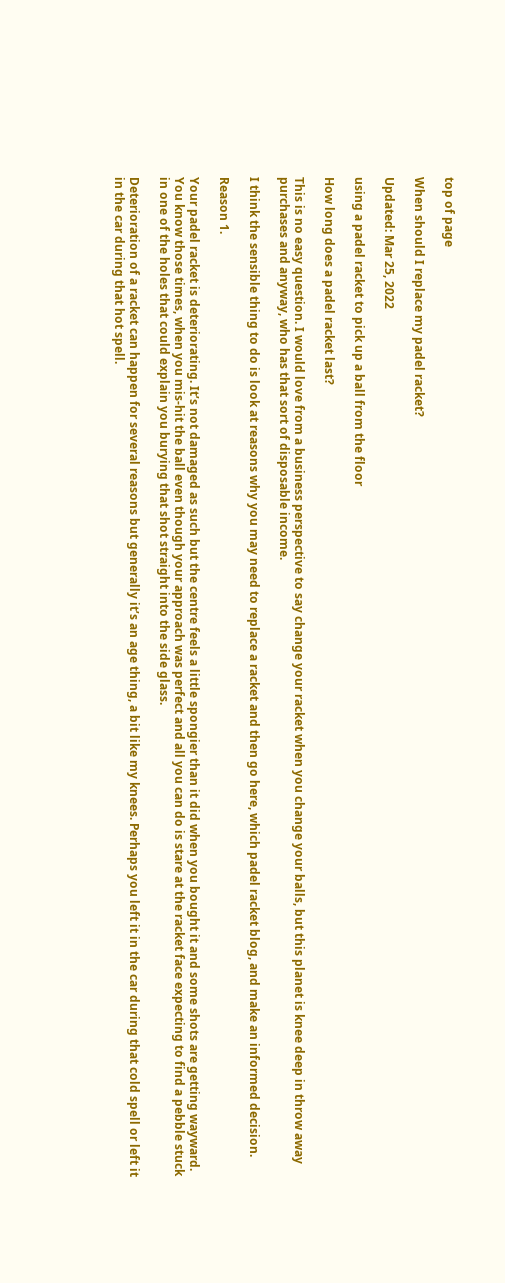top of page

When should I replace my padel racket?

Updated: Mar 25, 2022

using a padel racket to pick up a ball from the floor

How long does a padel racket last?

This is no easy question. I would love from a business perspective to say change your racket when you change your balls, but this planet is knee deep in throw away purchases and anyway, who has that sort of disposable income.

I think the sensible thing to do is look at reasons why you may need to replace a racket and then go here, which padel racket blog, and make an informed decision.

Reason 1.

Your padel racket is deteriorating. It’s not damaged as such but the centre feels a little spongier than it did when you bought it and some shots are getting wayward. You know those times, when you mis-hit the ball even though your approach was perfect and all you can do is stare at the racket face expecting to find a pebble stuck in one of the holes that could explain you burying that shot straight into the side glass.

Deterioration of a racket can happen for several reasons but generally it’s an age thing, a bit like my knees. Perhaps you left it in the car during that cold spell or left it in the car during that hot spell.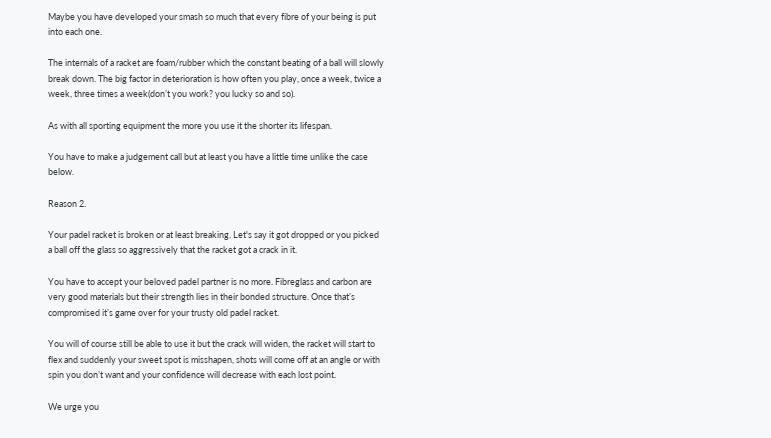Maybe you have developed your smash so much that every fibre of your being is put into each one.

The internals of a racket are foam/rubber which the constant beating of a ball will slowly break down. The big factor in deterioration is how often you play, once a week, twice a week, three times a week(don’t you work? you lucky so and so).

As with all sporting equipment the more you use it the shorter its lifespan.

You have to make a judgement call but at least you have a little time unlike the case below.

Reason 2.

Your padel racket is broken or at least breaking. Let's say it got dropped or you picked a ball off the glass so aggressively that the racket got a crack in it.

You have to accept your beloved padel partner is no more. Fibreglass and carbon are very good materials but their strength lies in their bonded structure. Once that’s compromised it’s game over for your trusty old padel racket.

You will of course still be able to use it but the crack will widen, the racket will start to flex and suddenly your sweet spot is misshapen, shots will come off at an angle or with spin you don’t want and your confidence will decrease with each lost point.

We urge you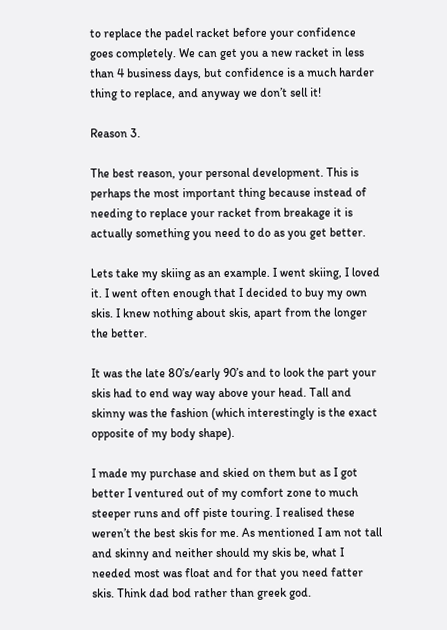to replace the padel racket before your confidence goes completely. We can get you a new racket in less than 4 business days, but confidence is a much harder thing to replace, and anyway we don’t sell it!

Reason 3.

The best reason, your personal development. This is perhaps the most important thing because instead of needing to replace your racket from breakage it is actually something you need to do as you get better.

Lets take my skiing as an example. I went skiing, I loved it. I went often enough that I decided to buy my own skis. I knew nothing about skis, apart from the longer the better.

It was the late 80’s/early 90’s and to look the part your skis had to end way way above your head. Tall and skinny was the fashion (which interestingly is the exact opposite of my body shape).

I made my purchase and skied on them but as I got better I ventured out of my comfort zone to much steeper runs and off piste touring. I realised these weren’t the best skis for me. As mentioned I am not tall and skinny and neither should my skis be, what I needed most was float and for that you need fatter skis. Think dad bod rather than greek god.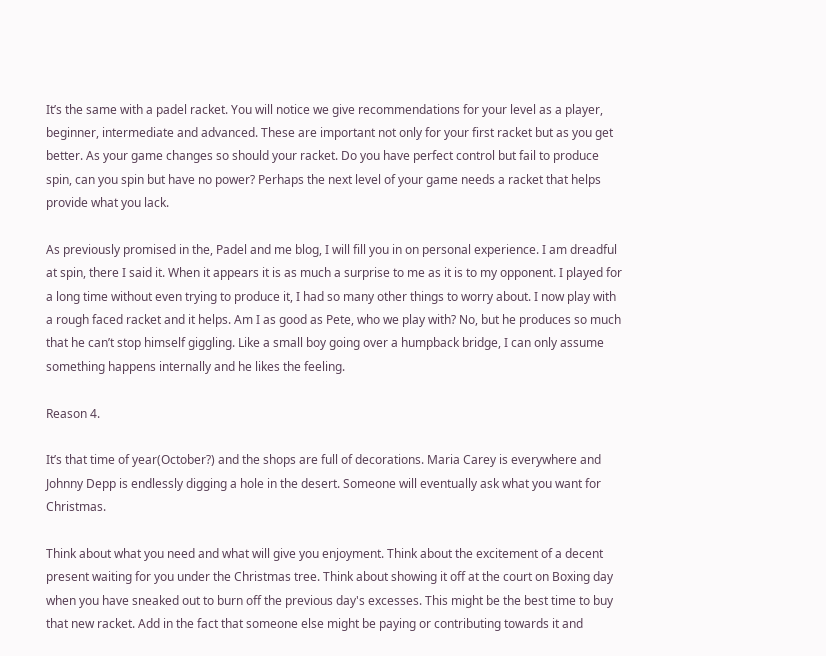It’s the same with a padel racket. You will notice we give recommendations for your level as a player, beginner, intermediate and advanced. These are important not only for your first racket but as you get better. As your game changes so should your racket. Do you have perfect control but fail to produce spin, can you spin but have no power? Perhaps the next level of your game needs a racket that helps provide what you lack.

As previously promised in the, Padel and me blog, I will fill you in on personal experience. I am dreadful at spin, there I said it. When it appears it is as much a surprise to me as it is to my opponent. I played for a long time without even trying to produce it, I had so many other things to worry about. I now play with a rough faced racket and it helps. Am I as good as Pete, who we play with? No, but he produces so much that he can’t stop himself giggling. Like a small boy going over a humpback bridge, I can only assume something happens internally and he likes the feeling.

Reason 4.

It’s that time of year(October?) and the shops are full of decorations. Maria Carey is everywhere and Johnny Depp is endlessly digging a hole in the desert. Someone will eventually ask what you want for Christmas.

Think about what you need and what will give you enjoyment. Think about the excitement of a decent present waiting for you under the Christmas tree. Think about showing it off at the court on Boxing day when you have sneaked out to burn off the previous day's excesses. This might be the best time to buy that new racket. Add in the fact that someone else might be paying or contributing towards it and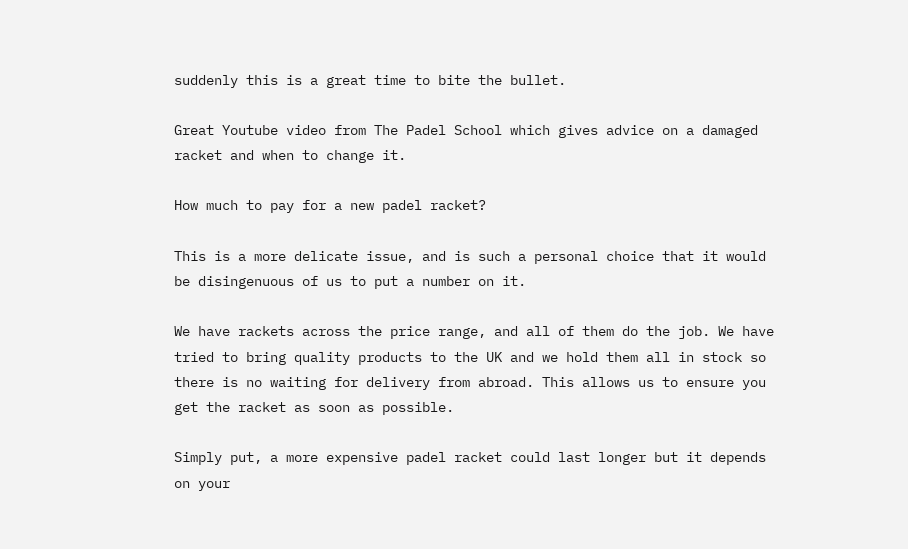suddenly this is a great time to bite the bullet.

Great Youtube video from The Padel School which gives advice on a damaged racket and when to change it.

How much to pay for a new padel racket?

This is a more delicate issue, and is such a personal choice that it would be disingenuous of us to put a number on it.

We have rackets across the price range, and all of them do the job. We have tried to bring quality products to the UK and we hold them all in stock so there is no waiting for delivery from abroad. This allows us to ensure you get the racket as soon as possible.

Simply put, a more expensive padel racket could last longer but it depends on your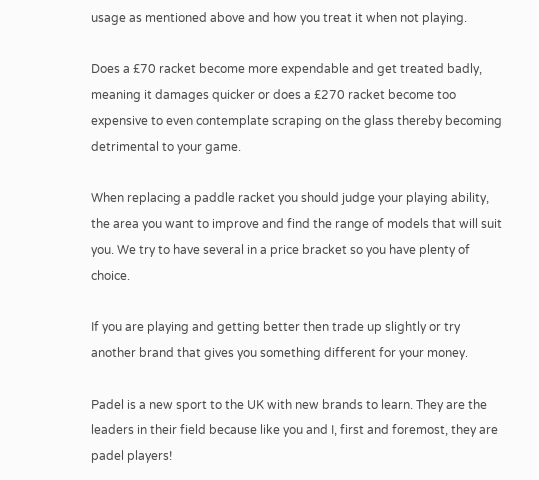usage as mentioned above and how you treat it when not playing.

Does a £70 racket become more expendable and get treated badly, meaning it damages quicker or does a £270 racket become too expensive to even contemplate scraping on the glass thereby becoming detrimental to your game.

When replacing a paddle racket you should judge your playing ability, the area you want to improve and find the range of models that will suit you. We try to have several in a price bracket so you have plenty of choice.

If you are playing and getting better then trade up slightly or try another brand that gives you something different for your money.

Padel is a new sport to the UK with new brands to learn. They are the leaders in their field because like you and I, first and foremost, they are padel players!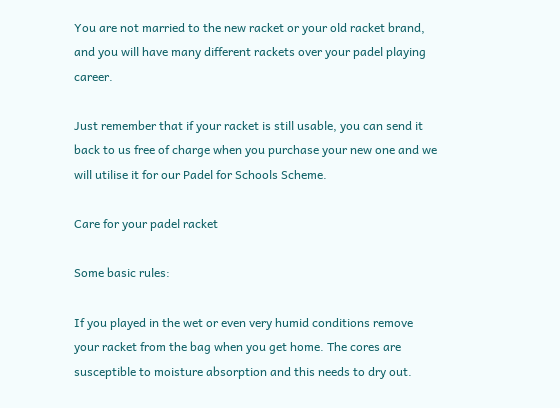You are not married to the new racket or your old racket brand, and you will have many different rackets over your padel playing career.

Just remember that if your racket is still usable, you can send it back to us free of charge when you purchase your new one and we will utilise it for our Padel for Schools Scheme.

Care for your padel racket

Some basic rules:

If you played in the wet or even very humid conditions remove your racket from the bag when you get home. The cores are susceptible to moisture absorption and this needs to dry out.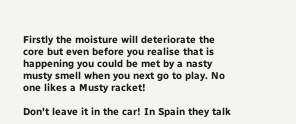Firstly the moisture will deteriorate the core but even before you realise that is happening you could be met by a nasty musty smell when you next go to play. No one likes a Musty racket!

Don't leave it in the car! In Spain they talk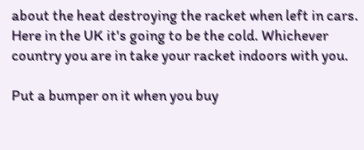about the heat destroying the racket when left in cars. Here in the UK it's going to be the cold. Whichever country you are in take your racket indoors with you.

Put a bumper on it when you buy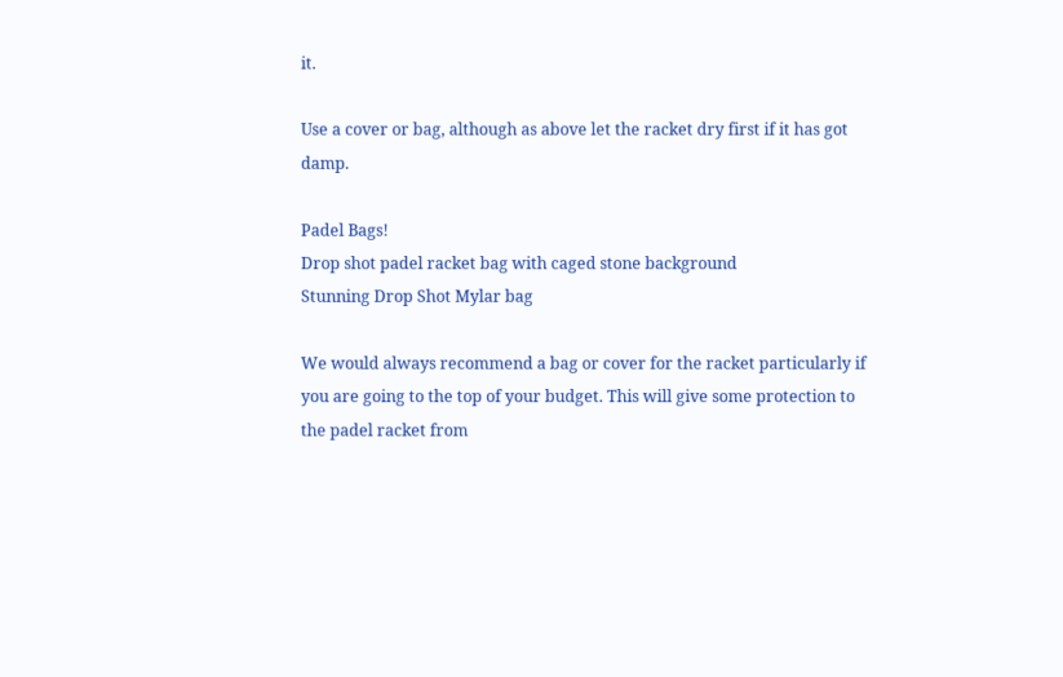it.

Use a cover or bag, although as above let the racket dry first if it has got damp.

Padel Bags!
Drop shot padel racket bag with caged stone background
Stunning Drop Shot Mylar bag

We would always recommend a bag or cover for the racket particularly if you are going to the top of your budget. This will give some protection to the padel racket from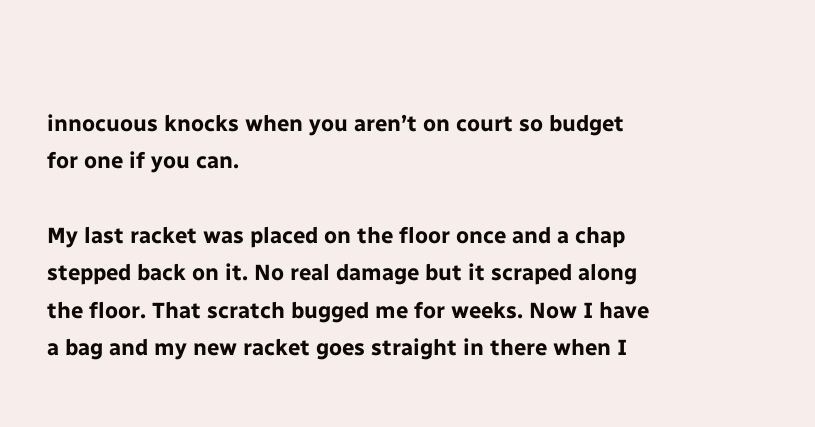innocuous knocks when you aren’t on court so budget for one if you can.

My last racket was placed on the floor once and a chap stepped back on it. No real damage but it scraped along the floor. That scratch bugged me for weeks. Now I have a bag and my new racket goes straight in there when I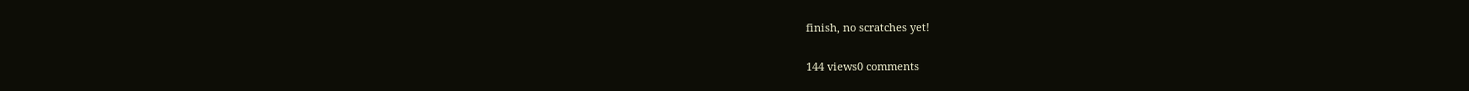finish, no scratches yet!

144 views0 comments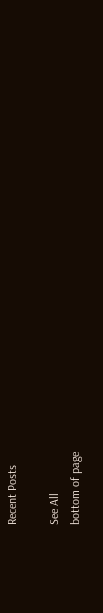Recent Posts

See All
bottom of page